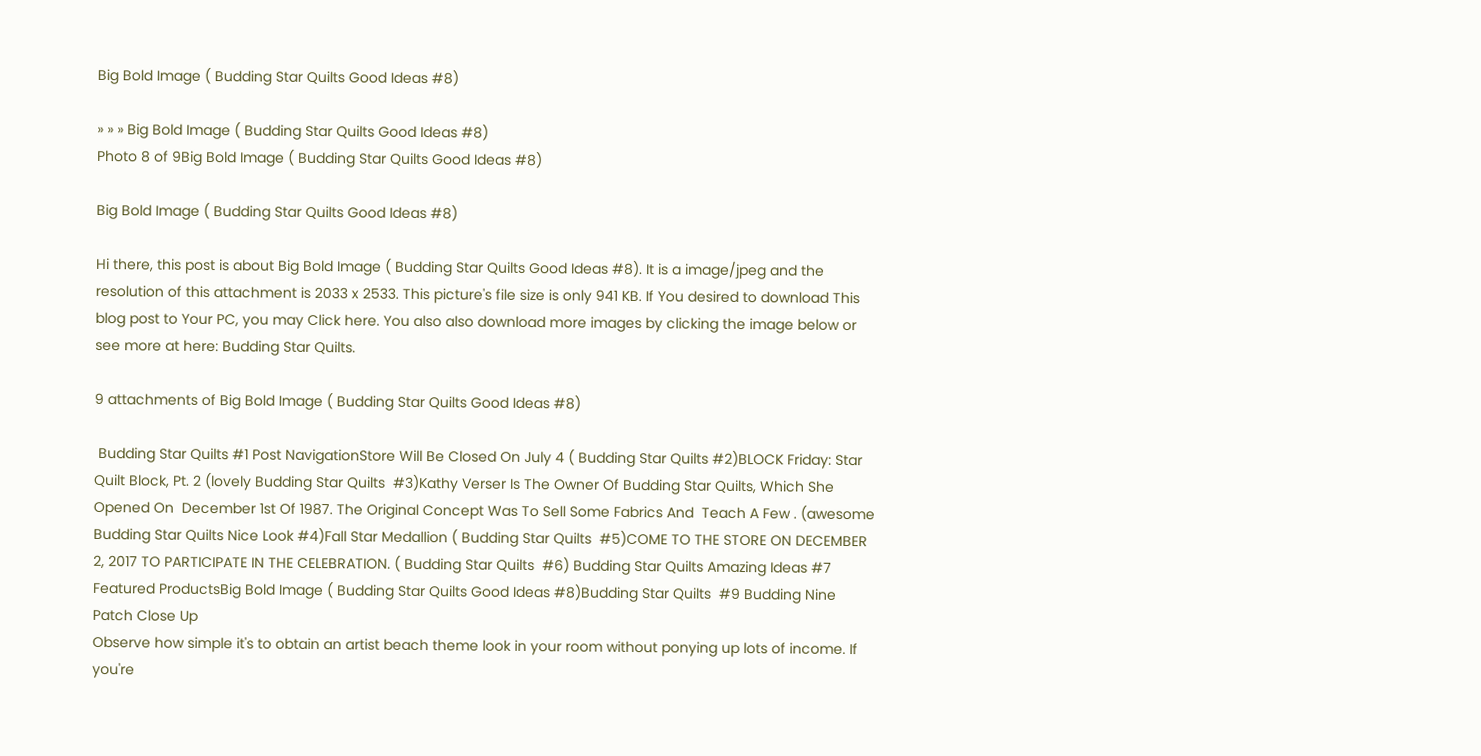Big Bold Image ( Budding Star Quilts Good Ideas #8)

» » » Big Bold Image ( Budding Star Quilts Good Ideas #8)
Photo 8 of 9Big Bold Image ( Budding Star Quilts Good Ideas #8)

Big Bold Image ( Budding Star Quilts Good Ideas #8)

Hi there, this post is about Big Bold Image ( Budding Star Quilts Good Ideas #8). It is a image/jpeg and the resolution of this attachment is 2033 x 2533. This picture's file size is only 941 KB. If You desired to download This blog post to Your PC, you may Click here. You also also download more images by clicking the image below or see more at here: Budding Star Quilts.

9 attachments of Big Bold Image ( Budding Star Quilts Good Ideas #8)

 Budding Star Quilts #1 Post NavigationStore Will Be Closed On July 4 ( Budding Star Quilts #2)BLOCK Friday: Star Quilt Block, Pt. 2 (lovely Budding Star Quilts  #3)Kathy Verser Is The Owner Of Budding Star Quilts, Which She Opened On  December 1st Of 1987. The Original Concept Was To Sell Some Fabrics And  Teach A Few . (awesome Budding Star Quilts Nice Look #4)Fall Star Medallion ( Budding Star Quilts  #5)COME TO THE STORE ON DECEMBER 2, 2017 TO PARTICIPATE IN THE CELEBRATION. ( Budding Star Quilts  #6) Budding Star Quilts Amazing Ideas #7 Featured ProductsBig Bold Image ( Budding Star Quilts Good Ideas #8)Budding Star Quilts  #9 Budding Nine Patch Close Up
Observe how simple it's to obtain an artist beach theme look in your room without ponying up lots of income. If you're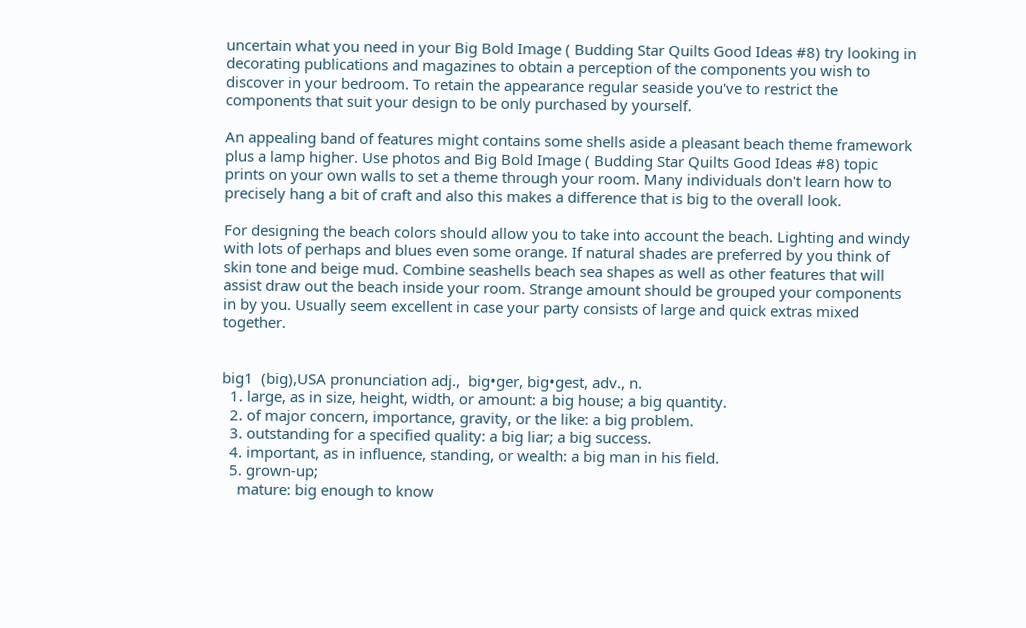uncertain what you need in your Big Bold Image ( Budding Star Quilts Good Ideas #8) try looking in decorating publications and magazines to obtain a perception of the components you wish to discover in your bedroom. To retain the appearance regular seaside you've to restrict the components that suit your design to be only purchased by yourself.

An appealing band of features might contains some shells aside a pleasant beach theme framework plus a lamp higher. Use photos and Big Bold Image ( Budding Star Quilts Good Ideas #8) topic prints on your own walls to set a theme through your room. Many individuals don't learn how to precisely hang a bit of craft and also this makes a difference that is big to the overall look.

For designing the beach colors should allow you to take into account the beach. Lighting and windy with lots of perhaps and blues even some orange. If natural shades are preferred by you think of skin tone and beige mud. Combine seashells beach sea shapes as well as other features that will assist draw out the beach inside your room. Strange amount should be grouped your components in by you. Usually seem excellent in case your party consists of large and quick extras mixed together.


big1  (big),USA pronunciation adj.,  big•ger, big•gest, adv., n.
  1. large, as in size, height, width, or amount: a big house; a big quantity.
  2. of major concern, importance, gravity, or the like: a big problem.
  3. outstanding for a specified quality: a big liar; a big success.
  4. important, as in influence, standing, or wealth: a big man in his field.
  5. grown-up;
    mature: big enough to know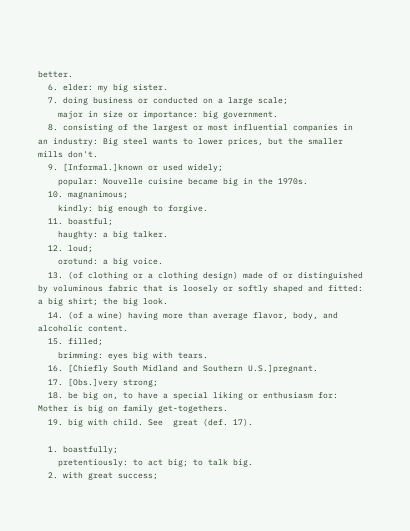better.
  6. elder: my big sister.
  7. doing business or conducted on a large scale;
    major in size or importance: big government.
  8. consisting of the largest or most influential companies in an industry: Big steel wants to lower prices, but the smaller mills don't.
  9. [Informal.]known or used widely;
    popular: Nouvelle cuisine became big in the 1970s.
  10. magnanimous;
    kindly: big enough to forgive.
  11. boastful;
    haughty: a big talker.
  12. loud;
    orotund: a big voice.
  13. (of clothing or a clothing design) made of or distinguished by voluminous fabric that is loosely or softly shaped and fitted: a big shirt; the big look.
  14. (of a wine) having more than average flavor, body, and alcoholic content.
  15. filled;
    brimming: eyes big with tears.
  16. [Chiefly South Midland and Southern U.S.]pregnant.
  17. [Obs.]very strong;
  18. be big on, to have a special liking or enthusiasm for: Mother is big on family get-togethers.
  19. big with child. See  great (def. 17).

  1. boastfully;
    pretentiously: to act big; to talk big.
  2. with great success;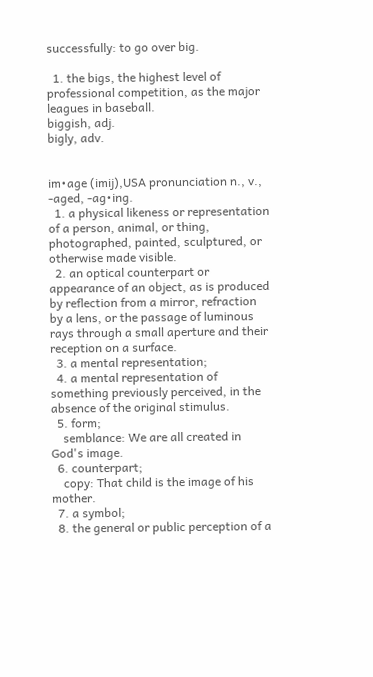successfully: to go over big.

  1. the bigs, the highest level of professional competition, as the major leagues in baseball.
biggish, adj.
bigly, adv.


im•age (imij),USA pronunciation n., v.,  -aged, -ag•ing.
  1. a physical likeness or representation of a person, animal, or thing, photographed, painted, sculptured, or otherwise made visible.
  2. an optical counterpart or appearance of an object, as is produced by reflection from a mirror, refraction by a lens, or the passage of luminous rays through a small aperture and their reception on a surface.
  3. a mental representation;
  4. a mental representation of something previously perceived, in the absence of the original stimulus.
  5. form;
    semblance: We are all created in God's image.
  6. counterpart;
    copy: That child is the image of his mother.
  7. a symbol;
  8. the general or public perception of a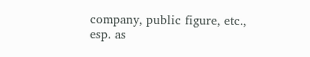company, public figure, etc., esp. as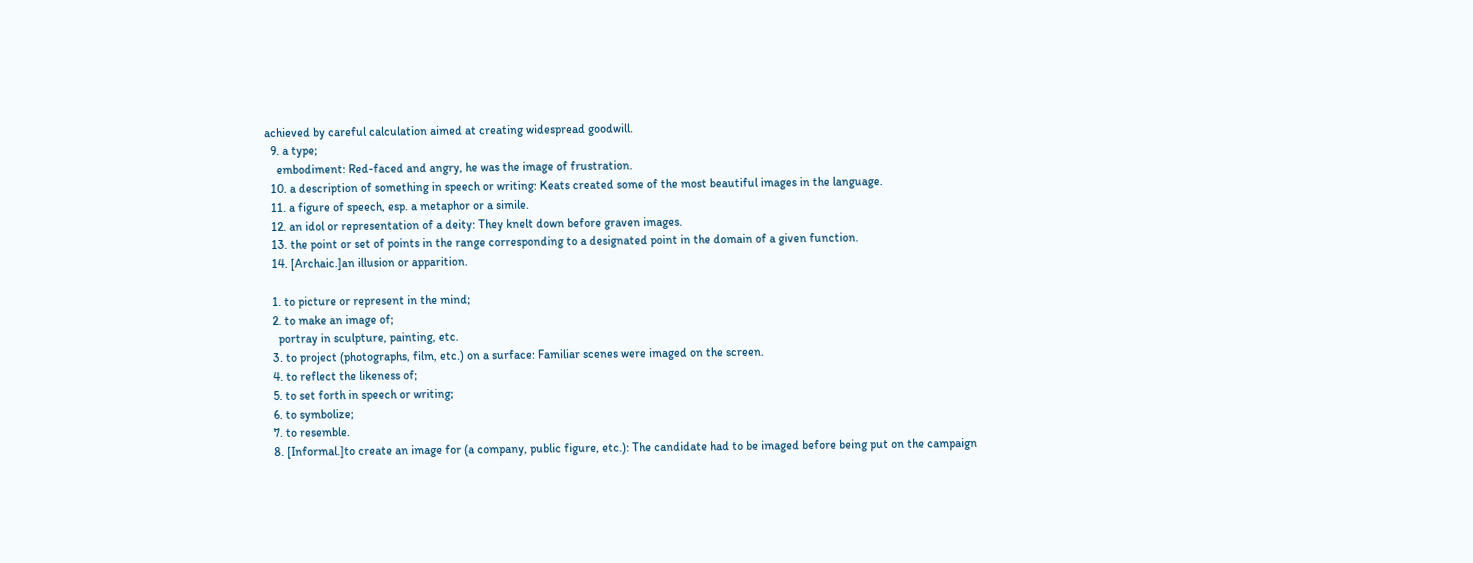achieved by careful calculation aimed at creating widespread goodwill.
  9. a type;
    embodiment: Red-faced and angry, he was the image of frustration.
  10. a description of something in speech or writing: Keats created some of the most beautiful images in the language.
  11. a figure of speech, esp. a metaphor or a simile.
  12. an idol or representation of a deity: They knelt down before graven images.
  13. the point or set of points in the range corresponding to a designated point in the domain of a given function.
  14. [Archaic.]an illusion or apparition.

  1. to picture or represent in the mind;
  2. to make an image of;
    portray in sculpture, painting, etc.
  3. to project (photographs, film, etc.) on a surface: Familiar scenes were imaged on the screen.
  4. to reflect the likeness of;
  5. to set forth in speech or writing;
  6. to symbolize;
  7. to resemble.
  8. [Informal.]to create an image for (a company, public figure, etc.): The candidate had to be imaged before being put on the campaign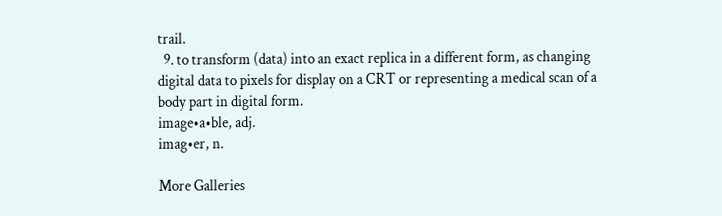trail.
  9. to transform (data) into an exact replica in a different form, as changing digital data to pixels for display on a CRT or representing a medical scan of a body part in digital form.
image•a•ble, adj.
imag•er, n.

More Galleries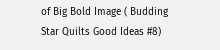of Big Bold Image ( Budding Star Quilts Good Ideas #8)